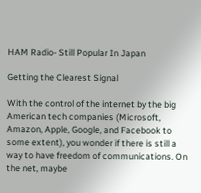HAM Radio- Still Popular In Japan

Getting the Clearest Signal

With the control of the internet by the big American tech companies (Microsoft, Amazon, Apple, Google, and Facebook to some extent), you wonder if there is still a way to have freedom of communications. On the net, maybe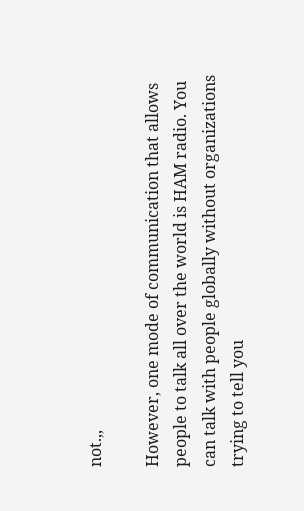not.,,

However, one mode of communication that allows people to talk all over the world is HAM radio. You can talk with people globally without organizations trying to tell you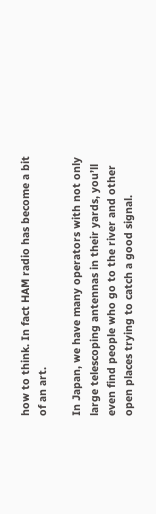how to think. In fact HAM radio has become a bit of an art.

In Japan, we have many operators with not only large telescoping antennas in their yards, you’ll even find people who go to the river and other open places trying to catch a good signal.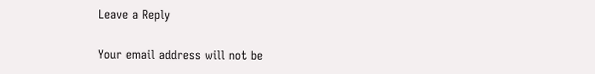Leave a Reply

Your email address will not be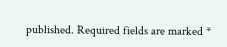published. Required fields are marked *